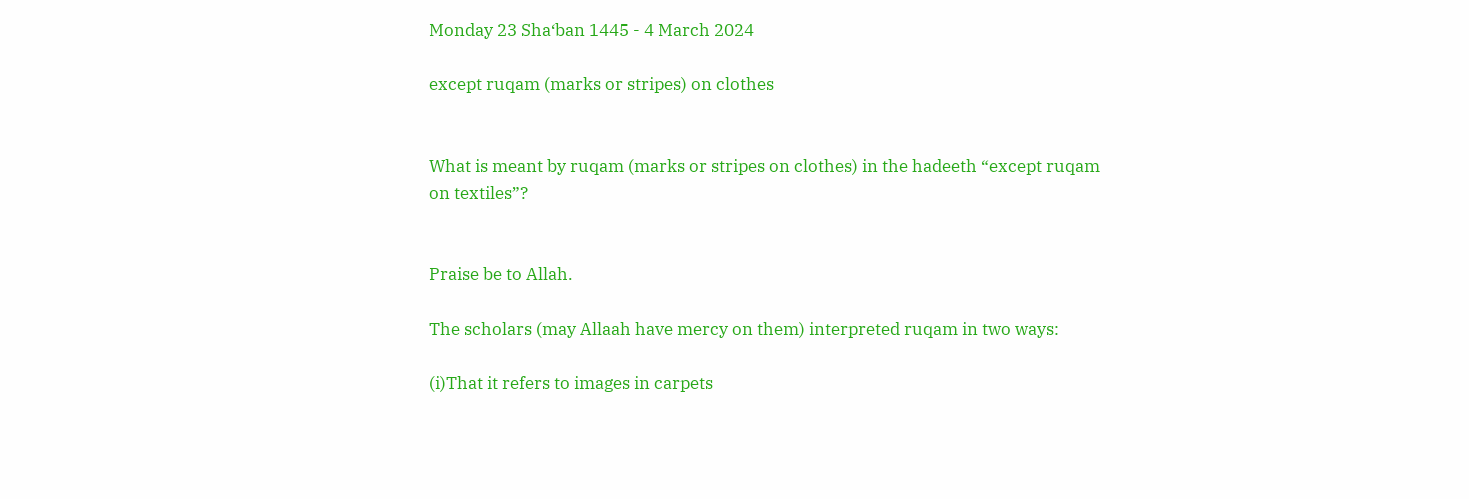Monday 23 Sha‘ban 1445 - 4 March 2024

except ruqam (marks or stripes) on clothes


What is meant by ruqam (marks or stripes on clothes) in the hadeeth “except ruqam on textiles”?


Praise be to Allah.

The scholars (may Allaah have mercy on them) interpreted ruqam in two ways:

(i)That it refers to images in carpets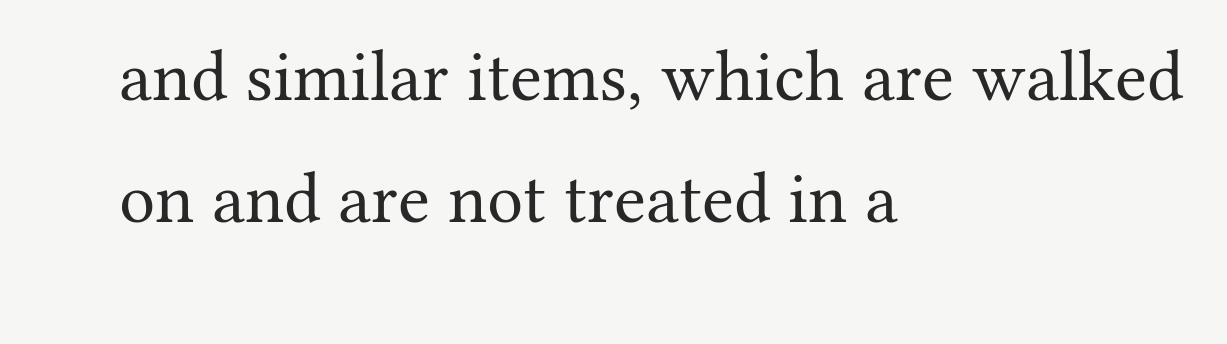and similar items, which are walked on and are not treated in a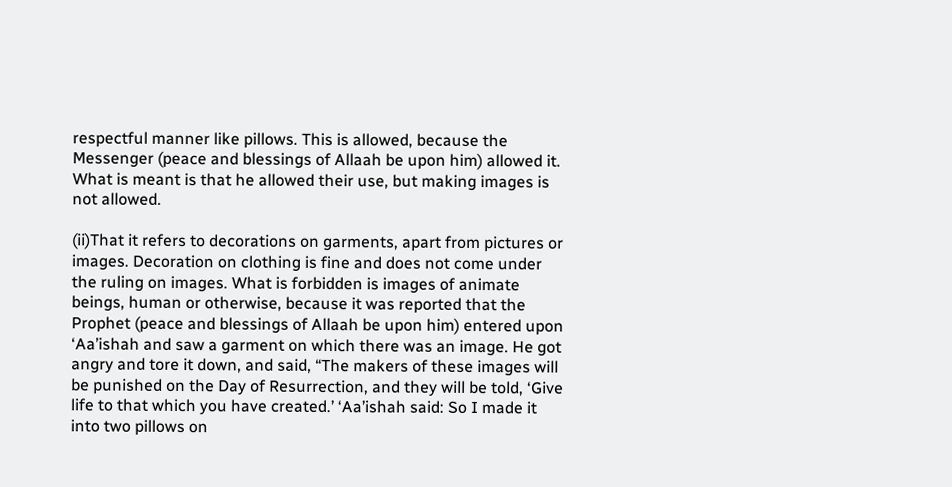respectful manner like pillows. This is allowed, because the Messenger (peace and blessings of Allaah be upon him) allowed it. What is meant is that he allowed their use, but making images is not allowed.

(ii)That it refers to decorations on garments, apart from pictures or images. Decoration on clothing is fine and does not come under the ruling on images. What is forbidden is images of animate beings, human or otherwise, because it was reported that the Prophet (peace and blessings of Allaah be upon him) entered upon ‘Aa’ishah and saw a garment on which there was an image. He got angry and tore it down, and said, “The makers of these images will be punished on the Day of Resurrection, and they will be told, ‘Give life to that which you have created.’ ‘Aa’ishah said: So I made it into two pillows on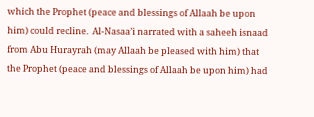which the Prophet (peace and blessings of Allaah be upon him) could recline.  Al-Nasaa’i narrated with a saheeh isnaad from Abu Hurayrah (may Allaah be pleased with him) that the Prophet (peace and blessings of Allaah be upon him) had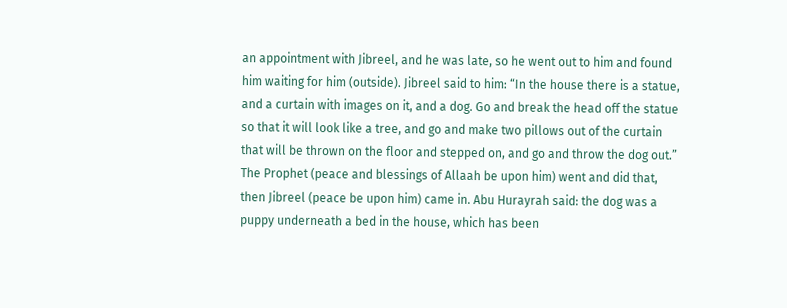an appointment with Jibreel, and he was late, so he went out to him and found him waiting for him (outside). Jibreel said to him: “In the house there is a statue, and a curtain with images on it, and a dog. Go and break the head off the statue so that it will look like a tree, and go and make two pillows out of the curtain that will be thrown on the floor and stepped on, and go and throw the dog out.” The Prophet (peace and blessings of Allaah be upon him) went and did that, then Jibreel (peace be upon him) came in. Abu Hurayrah said: the dog was a puppy underneath a bed in the house, which has been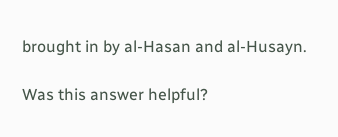brought in by al-Hasan and al-Husayn.

Was this answer helpful?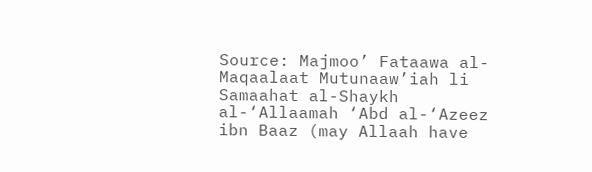Source: Majmoo’ Fataawa al-Maqaalaat Mutunaaw’iah li Samaahat al-Shaykh al-‘Allaamah ‘Abd al-‘Azeez ibn Baaz (may Allaah have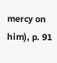mercy on him), p. 91